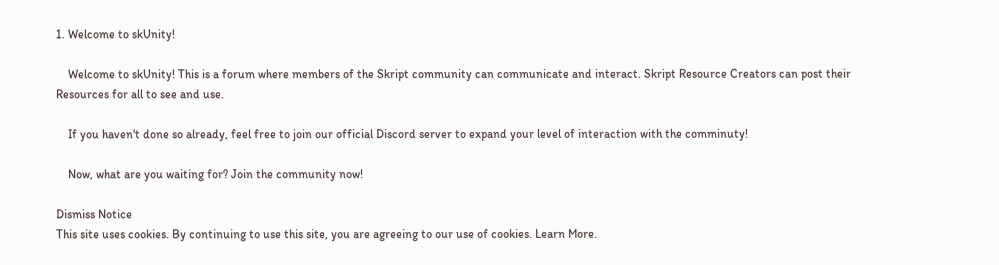1. Welcome to skUnity!

    Welcome to skUnity! This is a forum where members of the Skript community can communicate and interact. Skript Resource Creators can post their Resources for all to see and use.

    If you haven't done so already, feel free to join our official Discord server to expand your level of interaction with the comminuty!

    Now, what are you waiting for? Join the community now!

Dismiss Notice
This site uses cookies. By continuing to use this site, you are agreeing to our use of cookies. Learn More.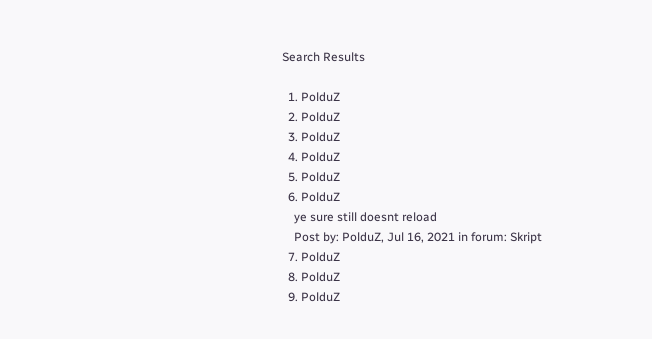Search Results

  1. PolduZ
  2. PolduZ
  3. PolduZ
  4. PolduZ
  5. PolduZ
  6. PolduZ
    ye sure still doesnt reload
    Post by: PolduZ, Jul 16, 2021 in forum: Skript
  7. PolduZ
  8. PolduZ
  9. PolduZ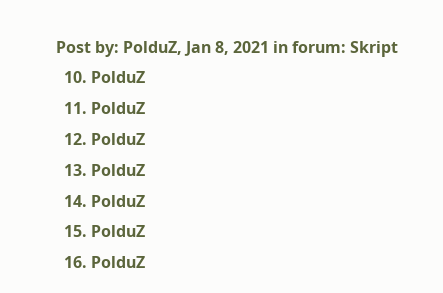Post by: PolduZ, Jan 8, 2021 in forum: Skript
  10. PolduZ
  11. PolduZ
  12. PolduZ
  13. PolduZ
  14. PolduZ
  15. PolduZ
  16. PolduZ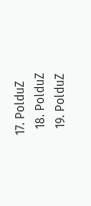17. PolduZ
  18. PolduZ
  19. PolduZ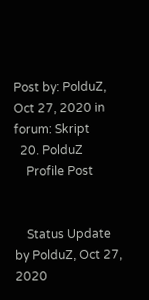Post by: PolduZ, Oct 27, 2020 in forum: Skript
  20. PolduZ
    Profile Post


    Status Update by PolduZ, Oct 27, 2020